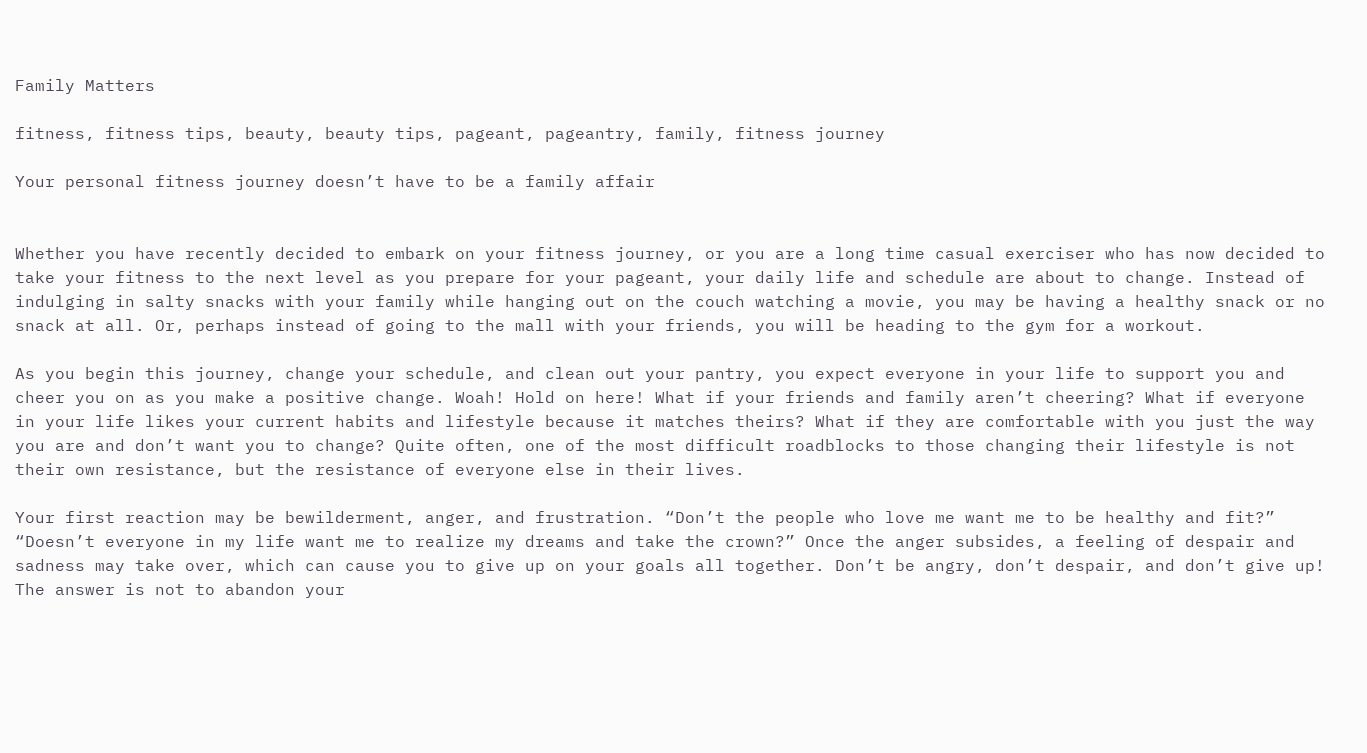Family Matters

fitness, fitness tips, beauty, beauty tips, pageant, pageantry, family, fitness journey

Your personal fitness journey doesn’t have to be a family affair


Whether you have recently decided to embark on your fitness journey, or you are a long time casual exerciser who has now decided to take your fitness to the next level as you prepare for your pageant, your daily life and schedule are about to change. Instead of indulging in salty snacks with your family while hanging out on the couch watching a movie, you may be having a healthy snack or no snack at all. Or, perhaps instead of going to the mall with your friends, you will be heading to the gym for a workout.

As you begin this journey, change your schedule, and clean out your pantry, you expect everyone in your life to support you and cheer you on as you make a positive change. Woah! Hold on here! What if your friends and family aren’t cheering? What if everyone in your life likes your current habits and lifestyle because it matches theirs? What if they are comfortable with you just the way you are and don’t want you to change? Quite often, one of the most difficult roadblocks to those changing their lifestyle is not their own resistance, but the resistance of everyone else in their lives.

Your first reaction may be bewilderment, anger, and frustration. “Don’t the people who love me want me to be healthy and fit?” “Doesn’t everyone in my life want me to realize my dreams and take the crown?” Once the anger subsides, a feeling of despair and sadness may take over, which can cause you to give up on your goals all together. Don’t be angry, don’t despair, and don’t give up! The answer is not to abandon your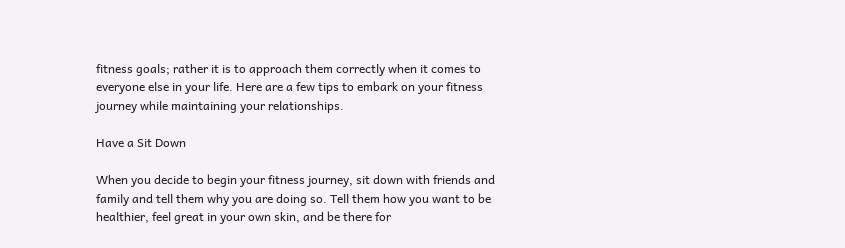fitness goals; rather it is to approach them correctly when it comes to everyone else in your life. Here are a few tips to embark on your fitness journey while maintaining your relationships.

Have a Sit Down

When you decide to begin your fitness journey, sit down with friends and family and tell them why you are doing so. Tell them how you want to be healthier, feel great in your own skin, and be there for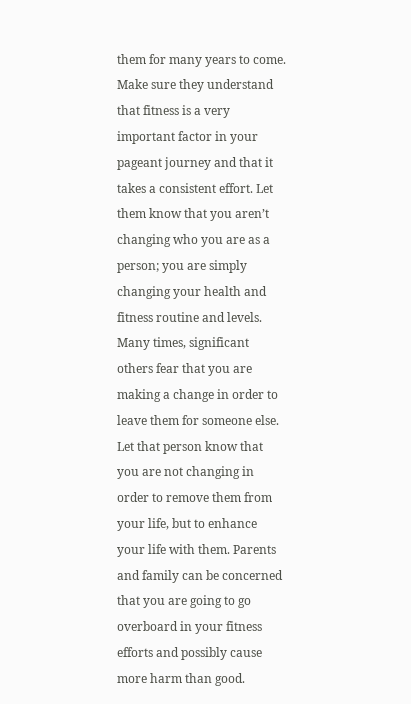them for many years to come. Make sure they understand that fitness is a very important factor in your pageant journey and that it takes a consistent effort. Let them know that you aren’t changing who you are as a person; you are simply changing your health and fitness routine and levels. Many times, significant others fear that you are making a change in order to leave them for someone else. Let that person know that you are not changing in order to remove them from your life, but to enhance your life with them. Parents and family can be concerned that you are going to go overboard in your fitness efforts and possibly cause more harm than good.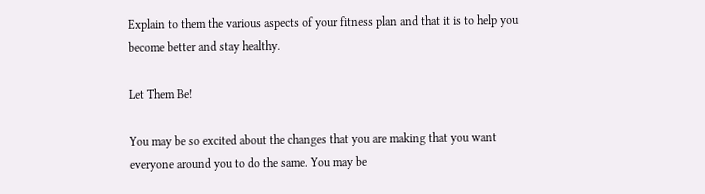Explain to them the various aspects of your fitness plan and that it is to help you become better and stay healthy.

Let Them Be!

You may be so excited about the changes that you are making that you want everyone around you to do the same. You may be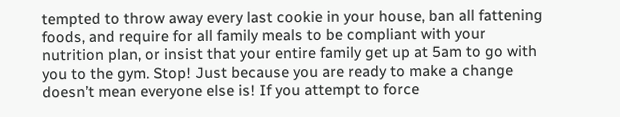tempted to throw away every last cookie in your house, ban all fattening foods, and require for all family meals to be compliant with your nutrition plan, or insist that your entire family get up at 5am to go with you to the gym. Stop! Just because you are ready to make a change doesn’t mean everyone else is! If you attempt to force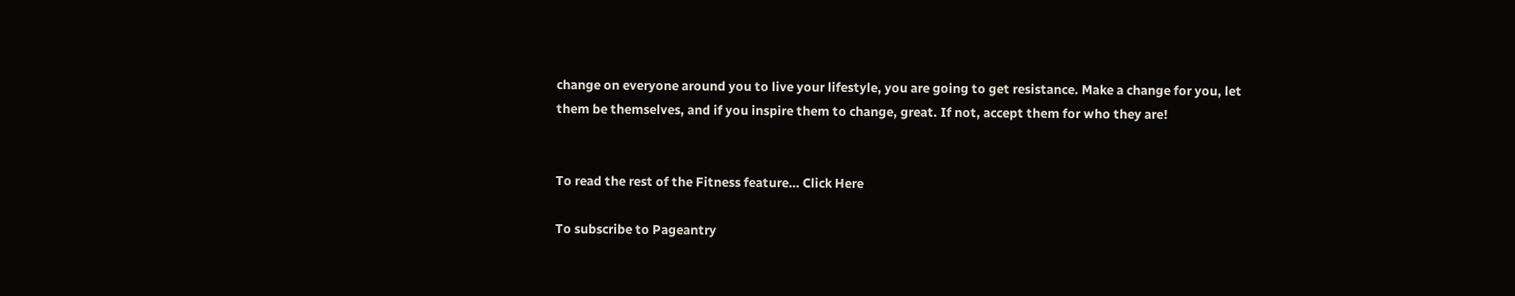change on everyone around you to live your lifestyle, you are going to get resistance. Make a change for you, let them be themselves, and if you inspire them to change, great. If not, accept them for who they are!


To read the rest of the Fitness feature… Click Here

To subscribe to Pageantry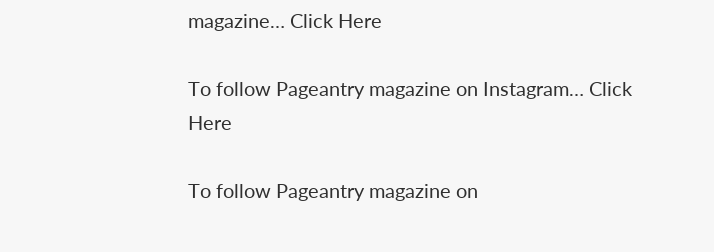magazine… Click Here

To follow Pageantry magazine on Instagram… Click Here

To follow Pageantry magazine on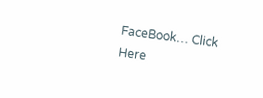FaceBook… Click Here